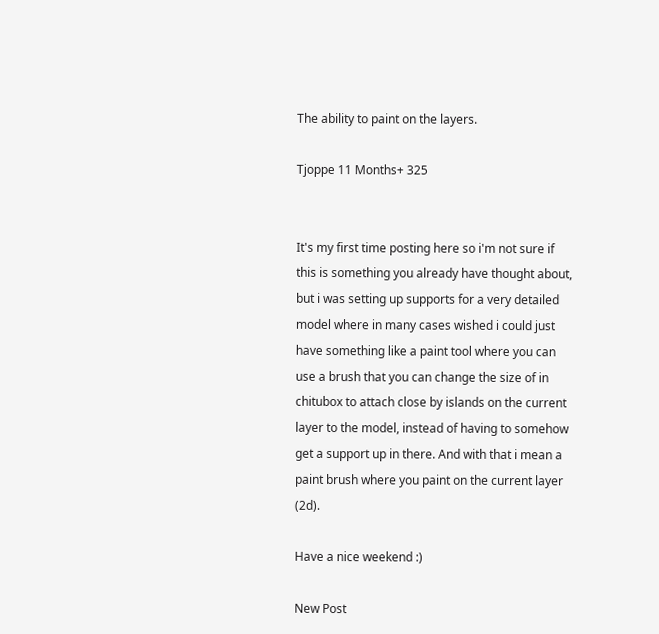The ability to paint on the layers.

Tjoppe 11 Months+ 325


It's my first time posting here so i'm not sure if this is something you already have thought about, but i was setting up supports for a very detailed model where in many cases wished i could just have something like a paint tool where you can use a brush that you can change the size of in chitubox to attach close by islands on the current layer to the model, instead of having to somehow get a support up in there. And with that i mean a paint brush where you paint on the current layer (2d).

Have a nice weekend :)

New Post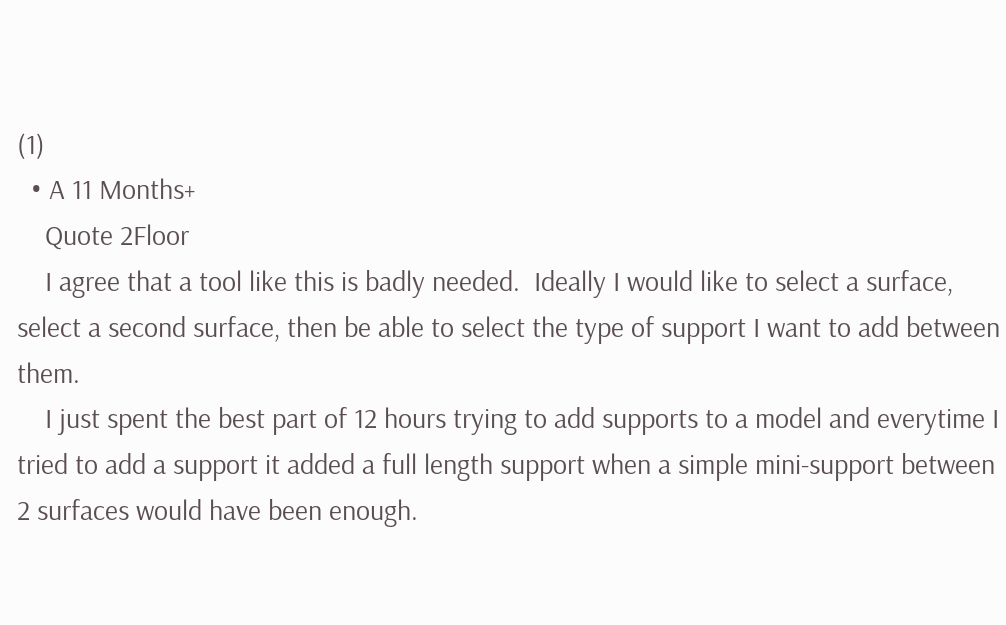(1)
  • A 11 Months+
    Quote 2Floor
    I agree that a tool like this is badly needed.  Ideally I would like to select a surface, select a second surface, then be able to select the type of support I want to add between them.
    I just spent the best part of 12 hours trying to add supports to a model and everytime I tried to add a support it added a full length support when a simple mini-support between 2 surfaces would have been enough.